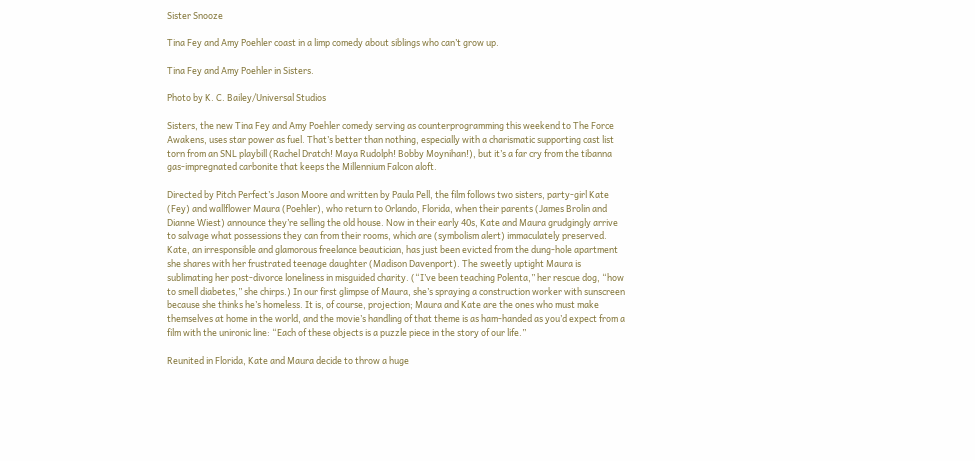Sister Snooze

Tina Fey and Amy Poehler coast in a limp comedy about siblings who can’t grow up.

Tina Fey and Amy Poehler in Sisters.

Photo by K. C. Bailey/Universal Studios

Sisters, the new Tina Fey and Amy Poehler comedy serving as counterprogramming this weekend to The Force Awakens, uses star power as fuel. That’s better than nothing, especially with a charismatic supporting cast list torn from an SNL playbill (Rachel Dratch! Maya Rudolph! Bobby Moynihan!), but it’s a far cry from the tibanna gas-impregnated carbonite that keeps the Millennium Falcon aloft.

Directed by Pitch Perfect’s Jason Moore and written by Paula Pell, the film follows two sisters, party-girl Kate (Fey) and wallflower Maura (Poehler), who return to Orlando, Florida, when their parents (James Brolin and Dianne Wiest) announce they’re selling the old house. Now in their early 40s, Kate and Maura grudgingly arrive to salvage what possessions they can from their rooms, which are (symbolism alert) immaculately preserved. Kate, an irresponsible and glamorous freelance beautician, has just been evicted from the dung-hole apartment she shares with her frustrated teenage daughter (Madison Davenport). The sweetly uptight Maura is sublimating her post-divorce loneliness in misguided charity. (“I’ve been teaching Polenta,” her rescue dog, “how to smell diabetes,” she chirps.) In our first glimpse of Maura, she’s spraying a construction worker with sunscreen because she thinks he’s homeless. It is, of course, projection; Maura and Kate are the ones who must make themselves at home in the world, and the movie’s handling of that theme is as ham-handed as you’d expect from a film with the unironic line: “Each of these objects is a puzzle piece in the story of our life.”

Reunited in Florida, Kate and Maura decide to throw a huge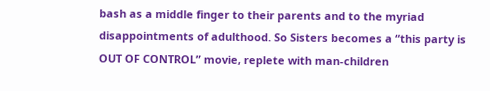bash as a middle finger to their parents and to the myriad disappointments of adulthood. So Sisters becomes a “this party is OUT OF CONTROL” movie, replete with man-children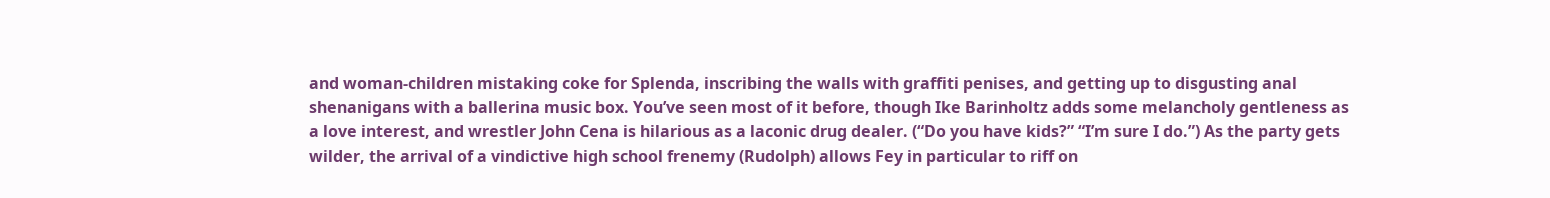and woman-children mistaking coke for Splenda, inscribing the walls with graffiti penises, and getting up to disgusting anal shenanigans with a ballerina music box. You’ve seen most of it before, though Ike Barinholtz adds some melancholy gentleness as a love interest, and wrestler John Cena is hilarious as a laconic drug dealer. (“Do you have kids?” “I’m sure I do.”) As the party gets wilder, the arrival of a vindictive high school frenemy (Rudolph) allows Fey in particular to riff on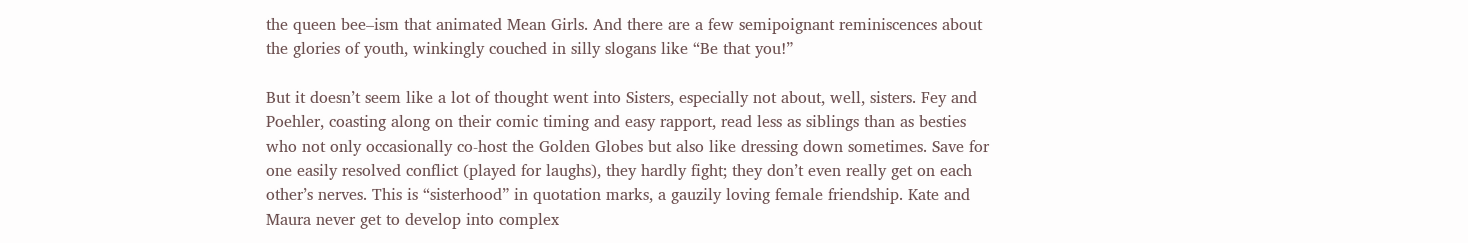the queen bee–ism that animated Mean Girls. And there are a few semipoignant reminiscences about the glories of youth, winkingly couched in silly slogans like “Be that you!”

But it doesn’t seem like a lot of thought went into Sisters, especially not about, well, sisters. Fey and Poehler, coasting along on their comic timing and easy rapport, read less as siblings than as besties who not only occasionally co-host the Golden Globes but also like dressing down sometimes. Save for one easily resolved conflict (played for laughs), they hardly fight; they don’t even really get on each other’s nerves. This is “sisterhood” in quotation marks, a gauzily loving female friendship. Kate and Maura never get to develop into complex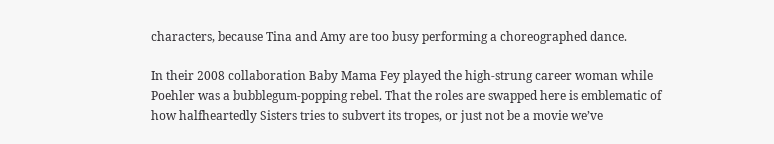characters, because Tina and Amy are too busy performing a choreographed dance.

In their 2008 collaboration Baby Mama Fey played the high-strung career woman while Poehler was a bubblegum-popping rebel. That the roles are swapped here is emblematic of how halfheartedly Sisters tries to subvert its tropes, or just not be a movie we’ve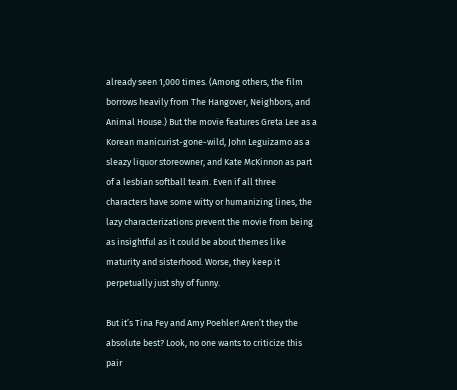already seen 1,000 times. (Among others, the film borrows heavily from The Hangover, Neighbors, and Animal House.) But the movie features Greta Lee as a Korean manicurist-gone-wild, John Leguizamo as a sleazy liquor storeowner, and Kate McKinnon as part of a lesbian softball team. Even if all three characters have some witty or humanizing lines, the lazy characterizations prevent the movie from being as insightful as it could be about themes like maturity and sisterhood. Worse, they keep it perpetually just shy of funny.

But it’s Tina Fey and Amy Poehler! Aren’t they the absolute best? Look, no one wants to criticize this pair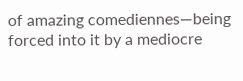of amazing comediennes—being forced into it by a mediocre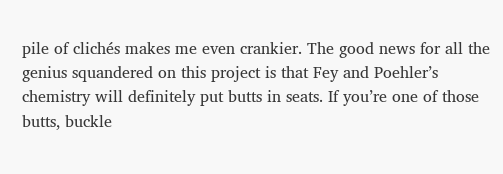pile of clichés makes me even crankier. The good news for all the genius squandered on this project is that Fey and Poehler’s chemistry will definitely put butts in seats. If you’re one of those butts, buckle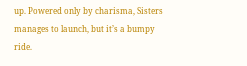up. Powered only by charisma, Sisters manages to launch, but it’s a bumpy ride.